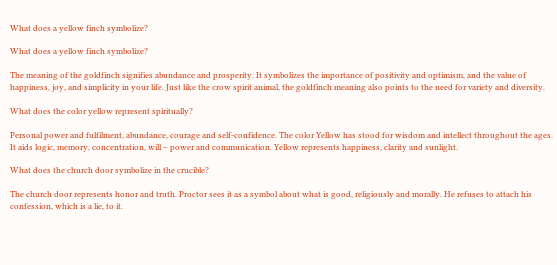What does a yellow finch symbolize?

What does a yellow finch symbolize?

The meaning of the goldfinch signifies abundance and prosperity. It symbolizes the importance of positivity and optimism, and the value of happiness, joy, and simplicity in your life. Just like the crow spirit animal, the goldfinch meaning also points to the need for variety and diversity.

What does the color yellow represent spiritually?

Personal power and fulfilment, abundance, courage and self-confidence. The color Yellow has stood for wisdom and intellect throughout the ages. It aids logic, memory, concentration, will – power and communication. Yellow represents happiness, clarity and sunlight.

What does the church door symbolize in the crucible?

The church door represents honor and truth. Proctor sees it as a symbol about what is good, religiously and morally. He refuses to attach his confession, which is a lie, to it.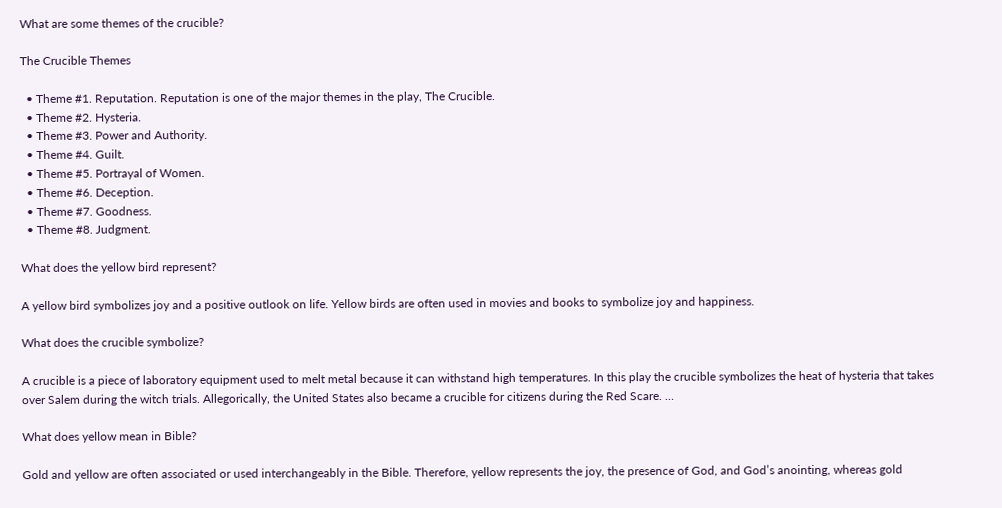What are some themes of the crucible?

The Crucible Themes

  • Theme #1. Reputation. Reputation is one of the major themes in the play, The Crucible.
  • Theme #2. Hysteria.
  • Theme #3. Power and Authority.
  • Theme #4. Guilt.
  • Theme #5. Portrayal of Women.
  • Theme #6. Deception.
  • Theme #7. Goodness.
  • Theme #8. Judgment.

What does the yellow bird represent?

A yellow bird symbolizes joy and a positive outlook on life. Yellow birds are often used in movies and books to symbolize joy and happiness.

What does the crucible symbolize?

A crucible is a piece of laboratory equipment used to melt metal because it can withstand high temperatures. In this play the crucible symbolizes the heat of hysteria that takes over Salem during the witch trials. Allegorically, the United States also became a crucible for citizens during the Red Scare. …

What does yellow mean in Bible?

Gold and yellow are often associated or used interchangeably in the Bible. Therefore, yellow represents the joy, the presence of God, and God’s anointing, whereas gold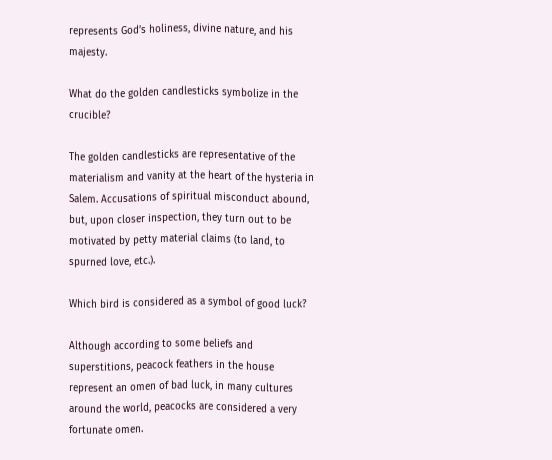represents God’s holiness, divine nature, and his majesty.

What do the golden candlesticks symbolize in the crucible?

The golden candlesticks are representative of the materialism and vanity at the heart of the hysteria in Salem. Accusations of spiritual misconduct abound, but, upon closer inspection, they turn out to be motivated by petty material claims (to land, to spurned love, etc.).

Which bird is considered as a symbol of good luck?

Although according to some beliefs and superstitions, peacock feathers in the house represent an omen of bad luck, in many cultures around the world, peacocks are considered a very fortunate omen.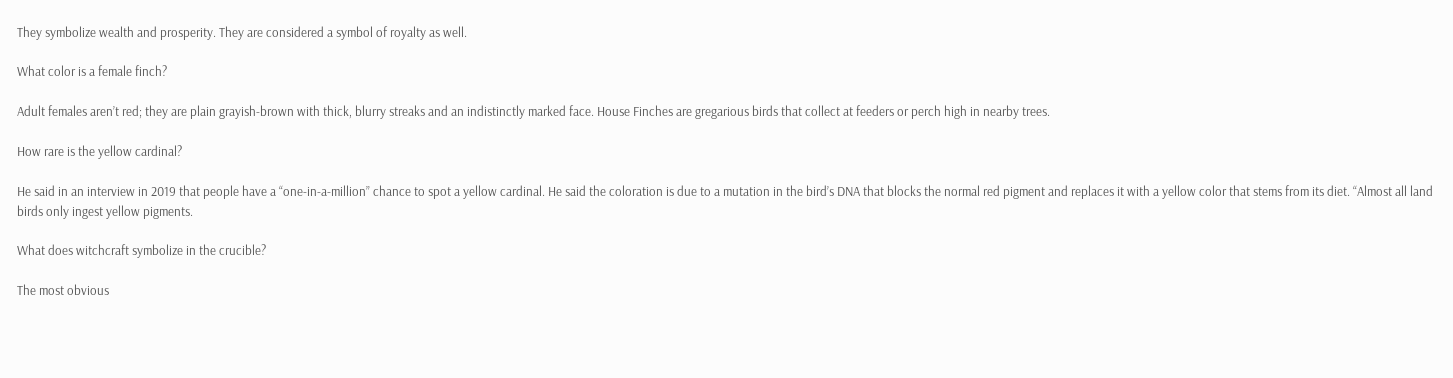They symbolize wealth and prosperity. They are considered a symbol of royalty as well.

What color is a female finch?

Adult females aren’t red; they are plain grayish-brown with thick, blurry streaks and an indistinctly marked face. House Finches are gregarious birds that collect at feeders or perch high in nearby trees.

How rare is the yellow cardinal?

He said in an interview in 2019 that people have a “one-in-a-million” chance to spot a yellow cardinal. He said the coloration is due to a mutation in the bird’s DNA that blocks the normal red pigment and replaces it with a yellow color that stems from its diet. “Almost all land birds only ingest yellow pigments.

What does witchcraft symbolize in the crucible?

The most obvious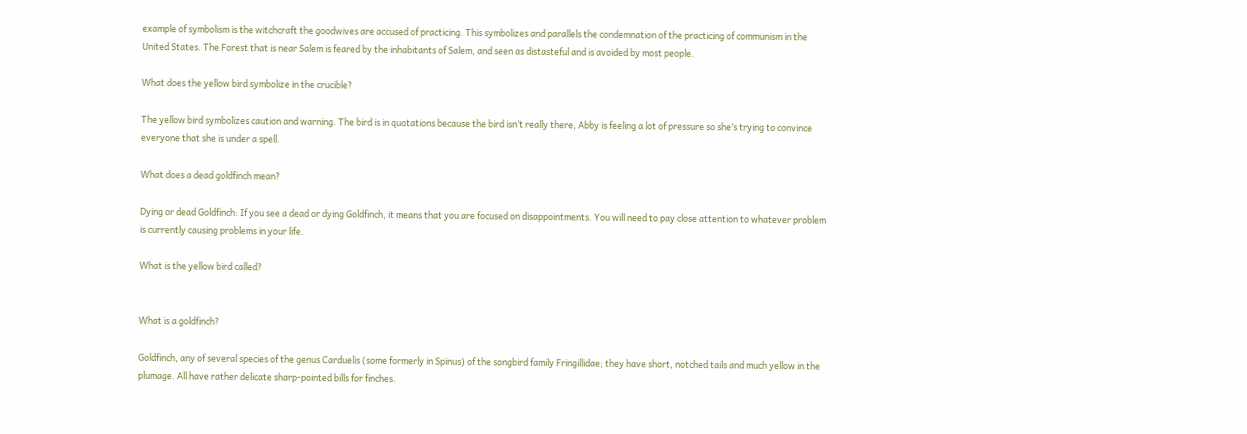example of symbolism is the witchcraft the goodwives are accused of practicing. This symbolizes and parallels the condemnation of the practicing of communism in the United States. The Forest that is near Salem is feared by the inhabitants of Salem, and seen as distasteful and is avoided by most people.

What does the yellow bird symbolize in the crucible?

The yellow bird symbolizes caution and warning. The bird is in quotations because the bird isn’t really there, Abby is feeling a lot of pressure so she’s trying to convince everyone that she is under a spell.

What does a dead goldfinch mean?

Dying or dead Goldfinch: If you see a dead or dying Goldfinch, it means that you are focused on disappointments. You will need to pay close attention to whatever problem is currently causing problems in your life.

What is the yellow bird called?


What is a goldfinch?

Goldfinch, any of several species of the genus Carduelis (some formerly in Spinus) of the songbird family Fringillidae; they have short, notched tails and much yellow in the plumage. All have rather delicate sharp-pointed bills for finches.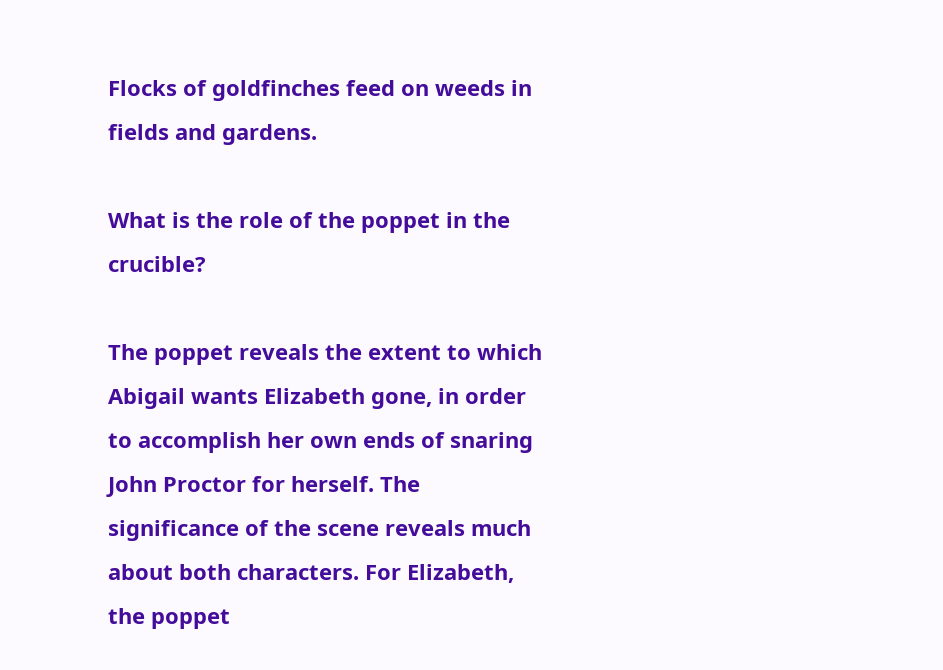Flocks of goldfinches feed on weeds in fields and gardens.

What is the role of the poppet in the crucible?

The poppet reveals the extent to which Abigail wants Elizabeth gone, in order to accomplish her own ends of snaring John Proctor for herself. The significance of the scene reveals much about both characters. For Elizabeth, the poppet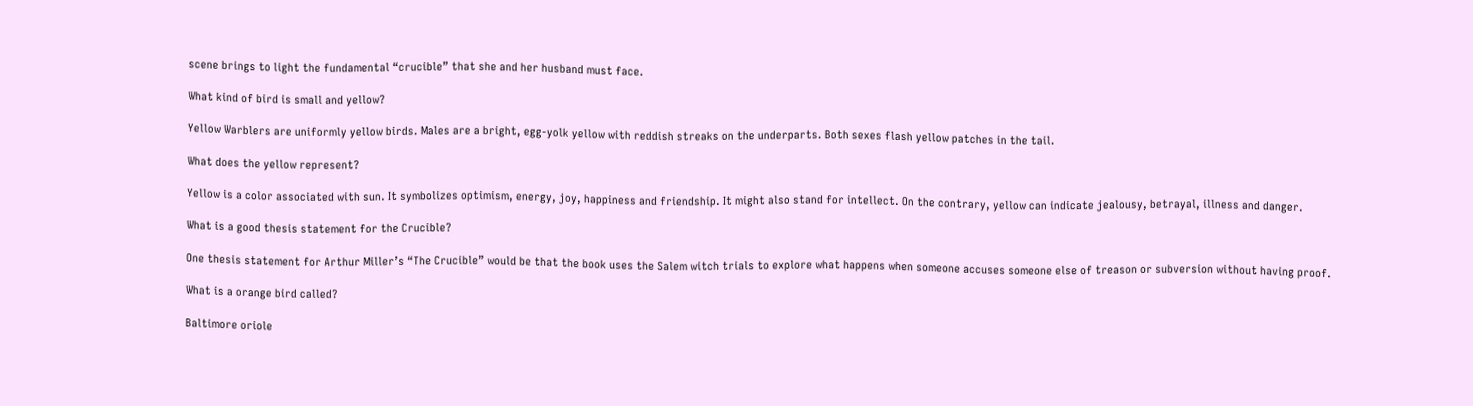scene brings to light the fundamental “crucible” that she and her husband must face.

What kind of bird is small and yellow?

Yellow Warblers are uniformly yellow birds. Males are a bright, egg-yolk yellow with reddish streaks on the underparts. Both sexes flash yellow patches in the tail.

What does the yellow represent?

Yellow is a color associated with sun. It symbolizes optimism, energy, joy, happiness and friendship. It might also stand for intellect. On the contrary, yellow can indicate jealousy, betrayal, illness and danger.

What is a good thesis statement for the Crucible?

One thesis statement for Arthur Miller’s “The Crucible” would be that the book uses the Salem witch trials to explore what happens when someone accuses someone else of treason or subversion without having proof.

What is a orange bird called?

Baltimore oriole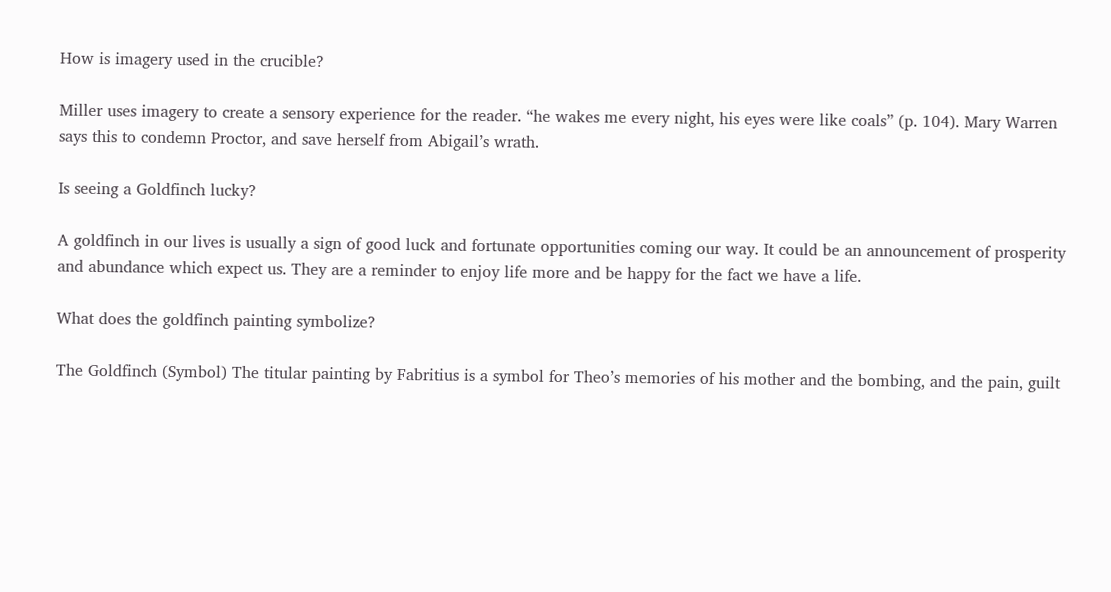How is imagery used in the crucible?

Miller uses imagery to create a sensory experience for the reader. “he wakes me every night, his eyes were like coals” (p. 104). Mary Warren says this to condemn Proctor, and save herself from Abigail’s wrath.

Is seeing a Goldfinch lucky?

A goldfinch in our lives is usually a sign of good luck and fortunate opportunities coming our way. It could be an announcement of prosperity and abundance which expect us. They are a reminder to enjoy life more and be happy for the fact we have a life.

What does the goldfinch painting symbolize?

The Goldfinch (Symbol) The titular painting by Fabritius is a symbol for Theo’s memories of his mother and the bombing, and the pain, guilt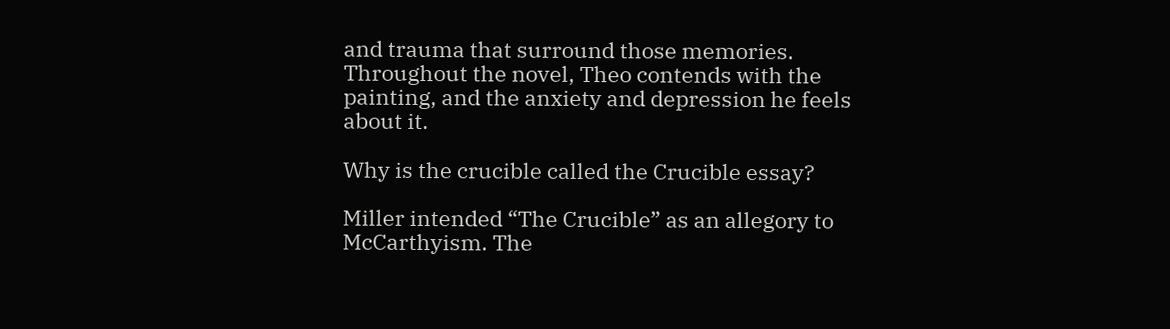and trauma that surround those memories. Throughout the novel, Theo contends with the painting, and the anxiety and depression he feels about it.

Why is the crucible called the Crucible essay?

Miller intended “The Crucible” as an allegory to McCarthyism. The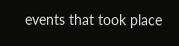events that took place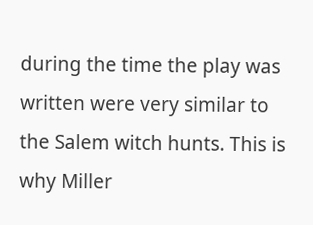during the time the play was written were very similar to the Salem witch hunts. This is why Miller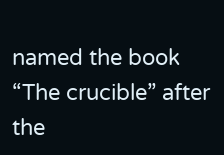named the book “The crucible” after the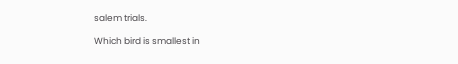salem trials.

Which bird is smallest in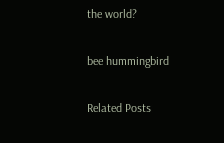the world?

bee hummingbird

Related Posts